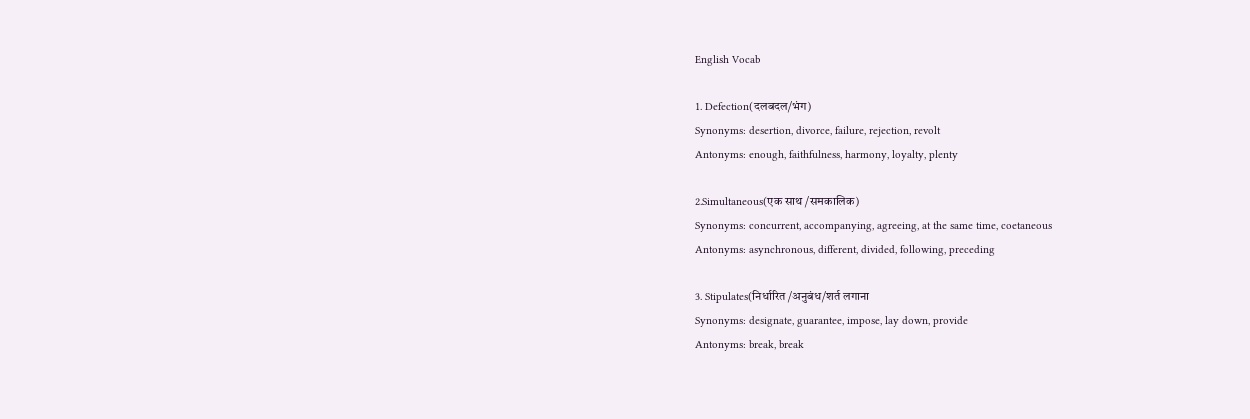English Vocab

1. Defection(दलबदल/भंग)
Synonyms: desertion, divorce, failure, rejection, revolt
Antonyms: enough, faithfulness, harmony, loyalty, plenty

2.Simultaneous(एक साथ /समकालिक)
Synonyms: concurrent, accompanying, agreeing, at the same time, coetaneous
Antonyms: asynchronous, different, divided, following, preceding

3. Stipulates(निर्धारित /अनुबंध/शर्त लगाना
Synonyms: designate, guarantee, impose, lay down, provide
Antonyms: break, break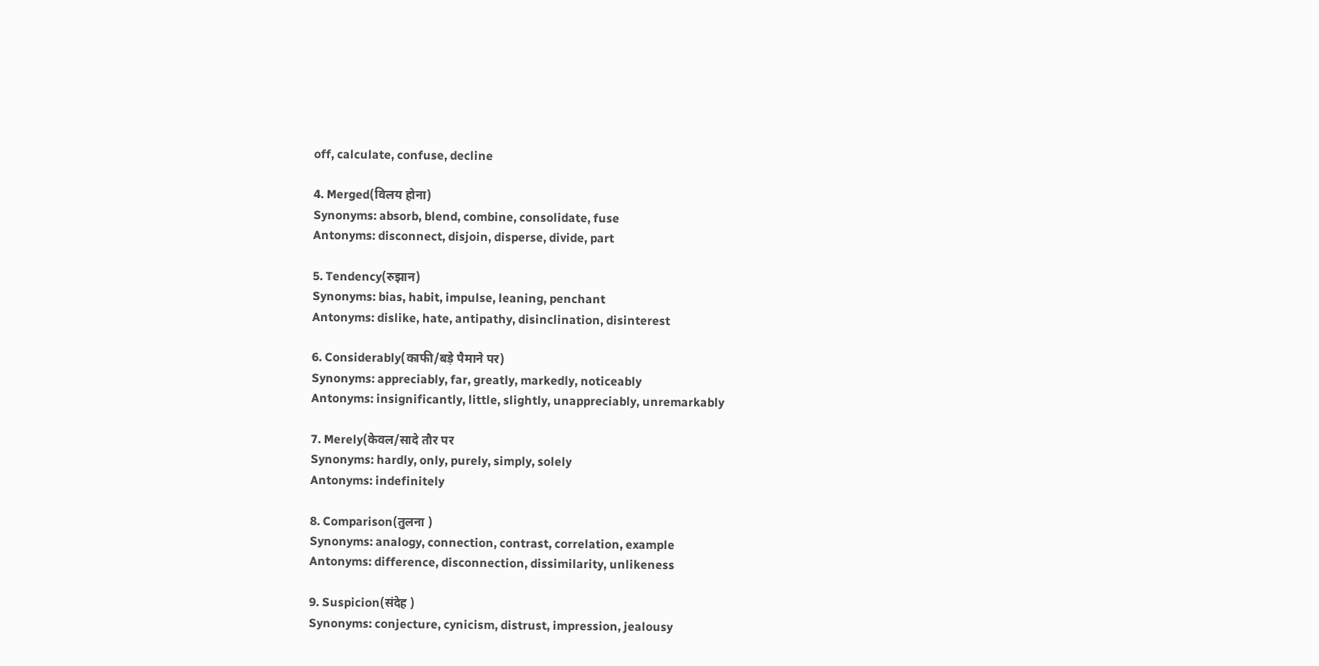off, calculate, confuse, decline

4. Merged(विलय होना)
Synonyms: absorb, blend, combine, consolidate, fuse
Antonyms: disconnect, disjoin, disperse, divide, part

5. Tendency(रुझान)
Synonyms: bias, habit, impulse, leaning, penchant
Antonyms: dislike, hate, antipathy, disinclination, disinterest

6. Considerably(काफी/बड़े पैमाने पर)
Synonyms: appreciably, far, greatly, markedly, noticeably
Antonyms: insignificantly, little, slightly, unappreciably, unremarkably

7. Merely(केवल/सादे तौर पर
Synonyms: hardly, only, purely, simply, solely
Antonyms: indefinitely

8. Comparison(तुलना )
Synonyms: analogy, connection, contrast, correlation, example
Antonyms: difference, disconnection, dissimilarity, unlikeness

9. Suspicion(संदेह )
Synonyms: conjecture, cynicism, distrust, impression, jealousy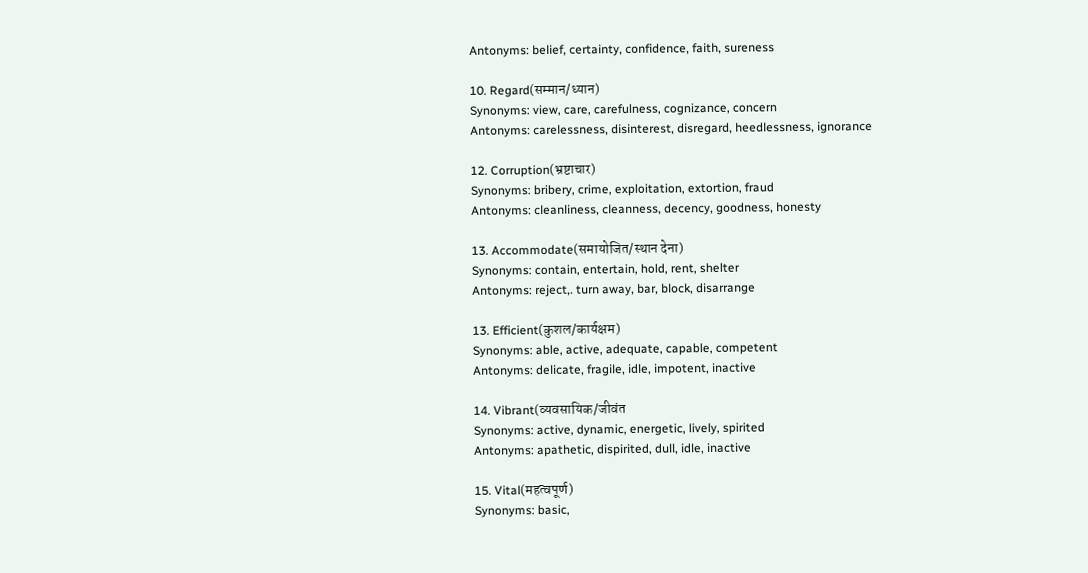Antonyms: belief, certainty, confidence, faith, sureness

10. Regard(सम्मान/ध्यान)
Synonyms: view, care, carefulness, cognizance, concern
Antonyms: carelessness, disinterest, disregard, heedlessness, ignorance

12. Corruption(भ्रष्टाचार)
Synonyms: bribery, crime, exploitation, extortion, fraud
Antonyms: cleanliness, cleanness, decency, goodness, honesty

13. Accommodate(समायोजित/स्थान देना)
Synonyms: contain, entertain, hold, rent, shelter
Antonyms: reject,. turn away, bar, block, disarrange

13. Efficient(कुशल/कार्यक्षम)
Synonyms: able, active, adequate, capable, competent
Antonyms: delicate, fragile, idle, impotent, inactive

14. Vibrant(व्यवसायिक/जीवंत
Synonyms: active, dynamic, energetic, lively, spirited
Antonyms: apathetic, dispirited, dull, idle, inactive

15. Vital(महत्वपूर्ण)
Synonyms: basic,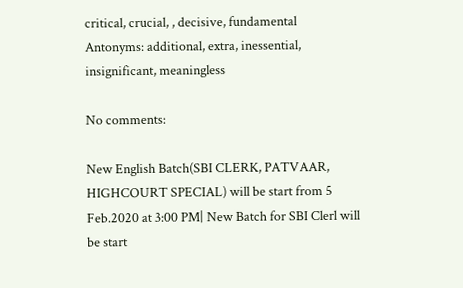critical, crucial, , decisive, fundamental
Antonyms: additional, extra, inessential, insignificant, meaningless

No comments:

New English Batch(SBI CLERK, PATVAAR, HIGHCOURT SPECIAL) will be start from 5 Feb.2020 at 3:00 PM| New Batch for SBI Clerl will be start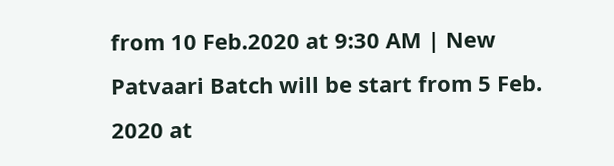from 10 Feb.2020 at 9:30 AM | New Patvaari Batch will be start from 5 Feb. 2020 at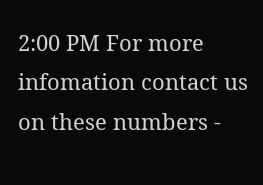2:00 PM For more infomation contact us on these numbers -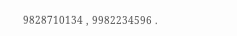9828710134 , 9982234596 .